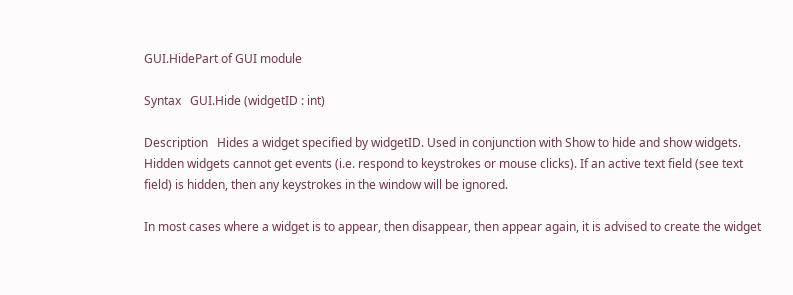GUI.HidePart of GUI module

Syntax   GUI.Hide (widgetID : int)

Description   Hides a widget specified by widgetID. Used in conjunction with Show to hide and show widgets. Hidden widgets cannot get events (i.e. respond to keystrokes or mouse clicks). If an active text field (see text field) is hidden, then any keystrokes in the window will be ignored.

In most cases where a widget is to appear, then disappear, then appear again, it is advised to create the widget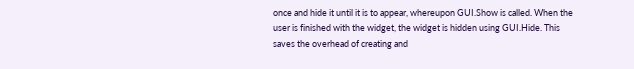once and hide it until it is to appear, whereupon GUI.Show is called. When the user is finished with the widget, the widget is hidden using GUI.Hide. This saves the overhead of creating and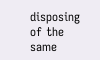disposing of the same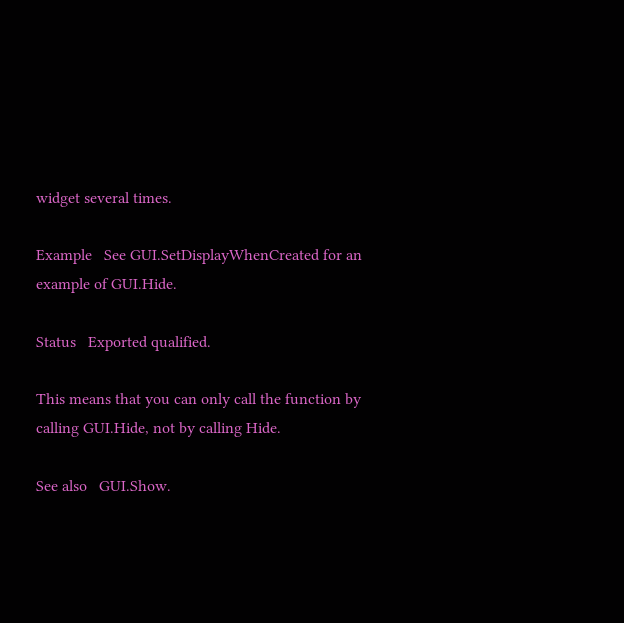widget several times.

Example   See GUI.SetDisplayWhenCreated for an example of GUI.Hide.

Status   Exported qualified.

This means that you can only call the function by calling GUI.Hide, not by calling Hide.

See also   GUI.Show.